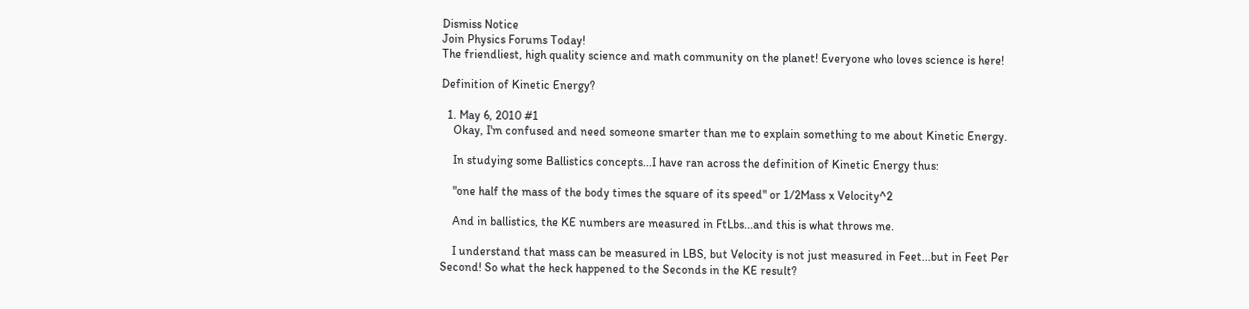Dismiss Notice
Join Physics Forums Today!
The friendliest, high quality science and math community on the planet! Everyone who loves science is here!

Definition of Kinetic Energy?

  1. May 6, 2010 #1
    Okay, I'm confused and need someone smarter than me to explain something to me about Kinetic Energy.

    In studying some Ballistics concepts...I have ran across the definition of Kinetic Energy thus:

    "one half the mass of the body times the square of its speed" or 1/2Mass x Velocity^2

    And in ballistics, the KE numbers are measured in FtLbs...and this is what throws me.

    I understand that mass can be measured in LBS, but Velocity is not just measured in Feet...but in Feet Per Second! So what the heck happened to the Seconds in the KE result?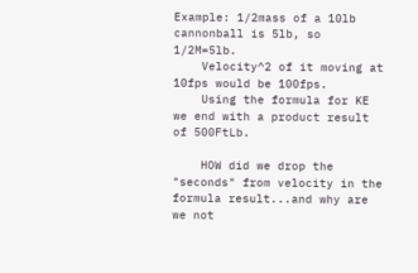Example: 1/2mass of a 10lb cannonball is 5lb, so 1/2M=5lb.
    Velocity^2 of it moving at 10fps would be 100fps.
    Using the formula for KE we end with a product result of 500FtLb.

    HOW did we drop the "seconds" from velocity in the formula result...and why are we not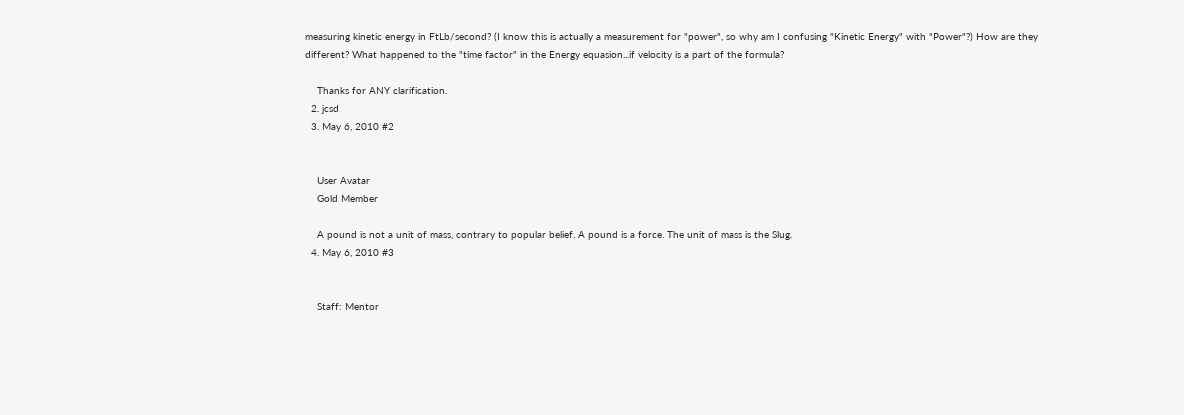measuring kinetic energy in FtLb/second? (I know this is actually a measurement for "power", so why am I confusing "Kinetic Energy" with "Power"?) How are they different? What happened to the "time factor" in the Energy equasion...if velocity is a part of the formula?

    Thanks for ANY clarification.
  2. jcsd
  3. May 6, 2010 #2


    User Avatar
    Gold Member

    A pound is not a unit of mass, contrary to popular belief. A pound is a force. The unit of mass is the Slug.
  4. May 6, 2010 #3


    Staff: Mentor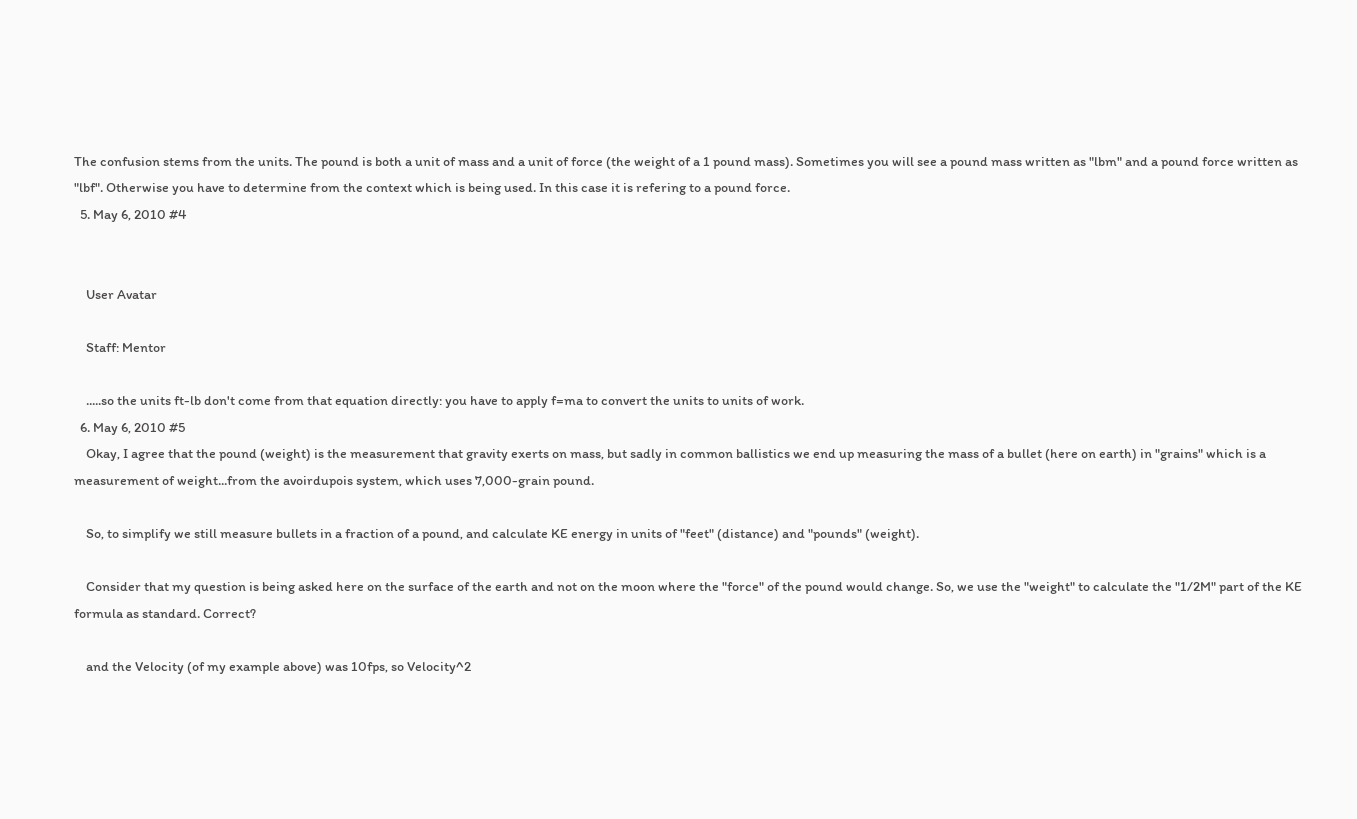The confusion stems from the units. The pound is both a unit of mass and a unit of force (the weight of a 1 pound mass). Sometimes you will see a pound mass written as "lbm" and a pound force written as "lbf". Otherwise you have to determine from the context which is being used. In this case it is refering to a pound force.
  5. May 6, 2010 #4


    User Avatar

    Staff: Mentor

    .....so the units ft-lb don't come from that equation directly: you have to apply f=ma to convert the units to units of work.
  6. May 6, 2010 #5
    Okay, I agree that the pound (weight) is the measurement that gravity exerts on mass, but sadly in common ballistics we end up measuring the mass of a bullet (here on earth) in "grains" which is a measurement of weight...from the avoirdupois system, which uses 7,000-grain pound.

    So, to simplify we still measure bullets in a fraction of a pound, and calculate KE energy in units of "feet" (distance) and "pounds" (weight).

    Consider that my question is being asked here on the surface of the earth and not on the moon where the "force" of the pound would change. So, we use the "weight" to calculate the "1/2M" part of the KE formula as standard. Correct?

    and the Velocity (of my example above) was 10fps, so Velocity^2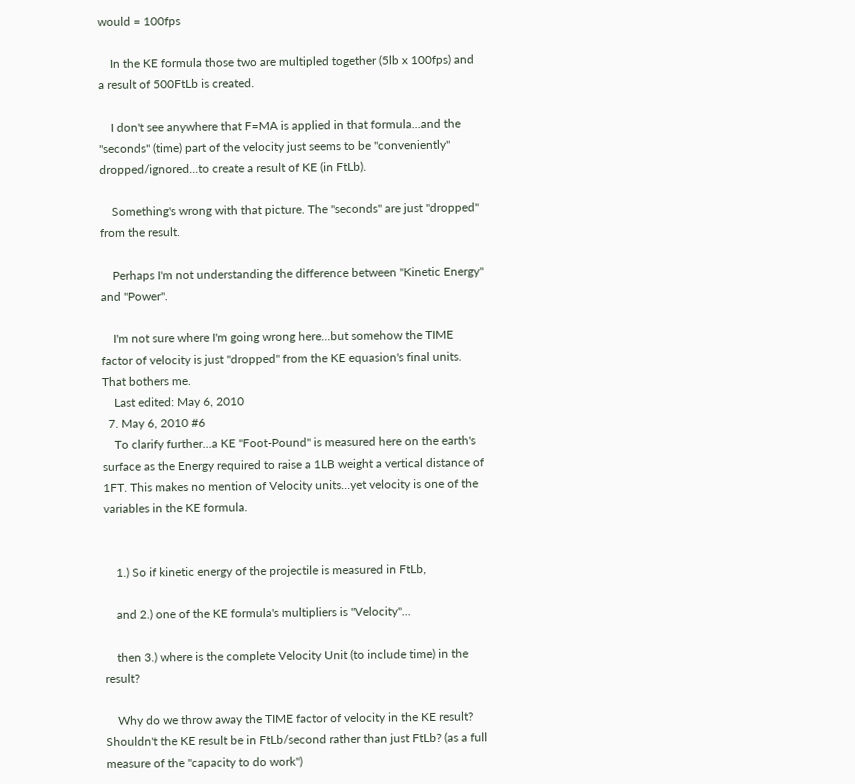would = 100fps

    In the KE formula those two are multipled together (5lb x 100fps) and a result of 500FtLb is created.

    I don't see anywhere that F=MA is applied in that formula...and the "seconds" (time) part of the velocity just seems to be "conveniently" dropped/ignored...to create a result of KE (in FtLb).

    Something's wrong with that picture. The "seconds" are just "dropped" from the result.

    Perhaps I'm not understanding the difference between "Kinetic Energy" and "Power".

    I'm not sure where I'm going wrong here...but somehow the TIME factor of velocity is just "dropped" from the KE equasion's final units. That bothers me.
    Last edited: May 6, 2010
  7. May 6, 2010 #6
    To clarify further...a KE "Foot-Pound" is measured here on the earth's surface as the Energy required to raise a 1LB weight a vertical distance of 1FT. This makes no mention of Velocity units...yet velocity is one of the variables in the KE formula.


    1.) So if kinetic energy of the projectile is measured in FtLb,

    and 2.) one of the KE formula's multipliers is "Velocity"...

    then 3.) where is the complete Velocity Unit (to include time) in the result?

    Why do we throw away the TIME factor of velocity in the KE result? Shouldn't the KE result be in FtLb/second rather than just FtLb? (as a full measure of the "capacity to do work")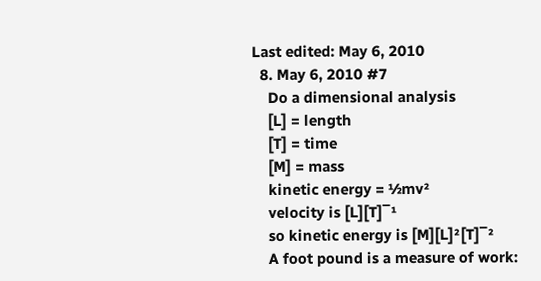Last edited: May 6, 2010
  8. May 6, 2010 #7
    Do a dimensional analysis
    [L] = length
    [T] = time
    [M] = mass
    kinetic energy = ½mv²
    velocity is [L][T]‾¹
    so kinetic energy is [M][L]²[T]‾²
    A foot pound is a measure of work: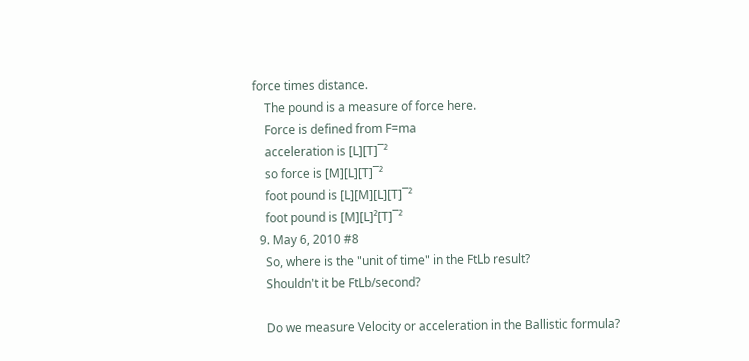force times distance.
    The pound is a measure of force here.
    Force is defined from F=ma
    acceleration is [L][T]‾²
    so force is [M][L][T]‾²
    foot pound is [L][M][L][T]‾²
    foot pound is [M][L]²[T]‾²
  9. May 6, 2010 #8
    So, where is the "unit of time" in the FtLb result?
    Shouldn't it be FtLb/second?

    Do we measure Velocity or acceleration in the Ballistic formula?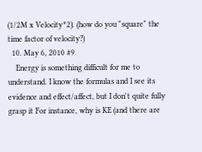(1/2M x Velocity^2). (how do you "square" the time factor of velocity?)
  10. May 6, 2010 #9
    Energy is something difficult for me to understand. I know the formulas and I see its evidence and effect/affect, but I don't quite fully grasp it For instance, why is KE (and there are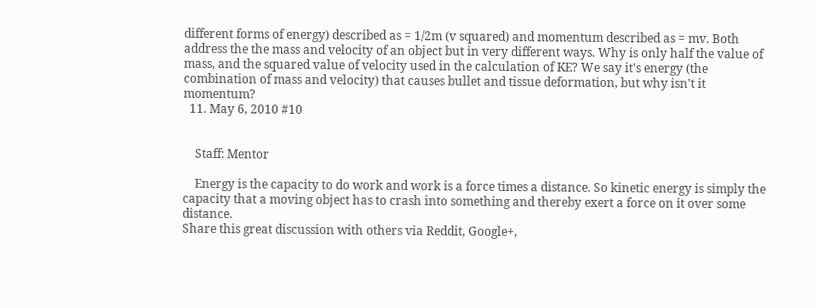different forms of energy) described as = 1/2m (v squared) and momentum described as = mv. Both address the the mass and velocity of an object but in very different ways. Why is only half the value of mass, and the squared value of velocity used in the calculation of KE? We say it's energy (the combination of mass and velocity) that causes bullet and tissue deformation, but why isn't it momentum?
  11. May 6, 2010 #10


    Staff: Mentor

    Energy is the capacity to do work and work is a force times a distance. So kinetic energy is simply the capacity that a moving object has to crash into something and thereby exert a force on it over some distance.
Share this great discussion with others via Reddit, Google+,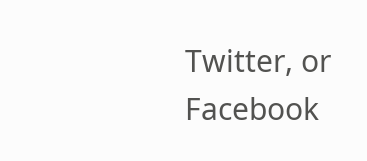Twitter, or Facebook